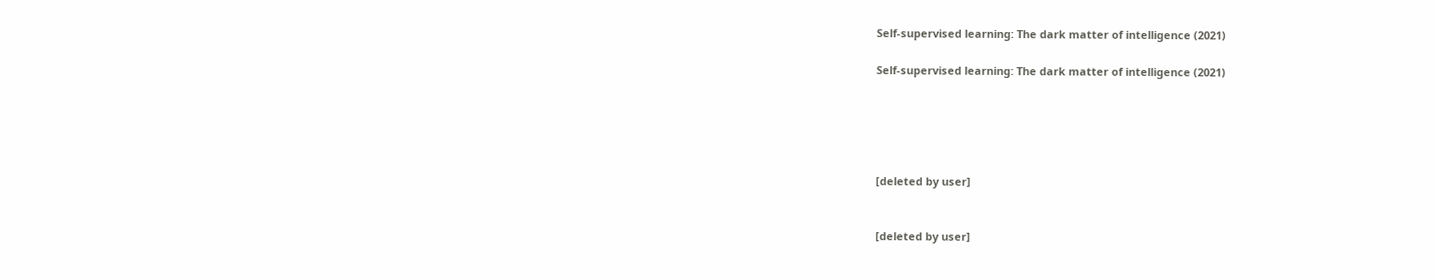Self-supervised learning: The dark matter of intelligence (2021)

Self-supervised learning: The dark matter of intelligence (2021)





[deleted by user]


[deleted by user]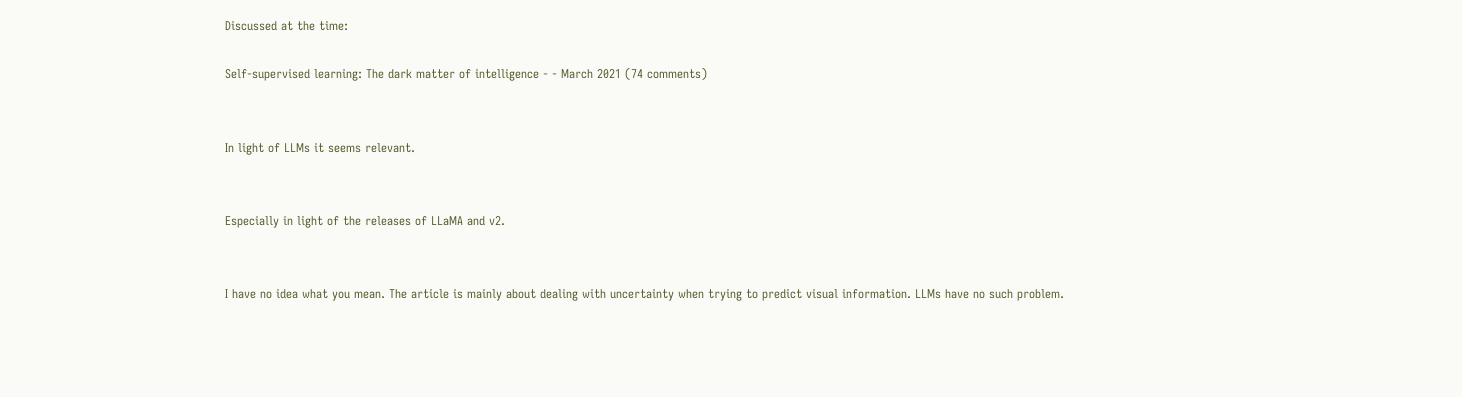Discussed at the time:

Self-supervised learning: The dark matter of intelligence - - March 2021 (74 comments)


In light of LLMs it seems relevant.


Especially in light of the releases of LLaMA and v2.


I have no idea what you mean. The article is mainly about dealing with uncertainty when trying to predict visual information. LLMs have no such problem.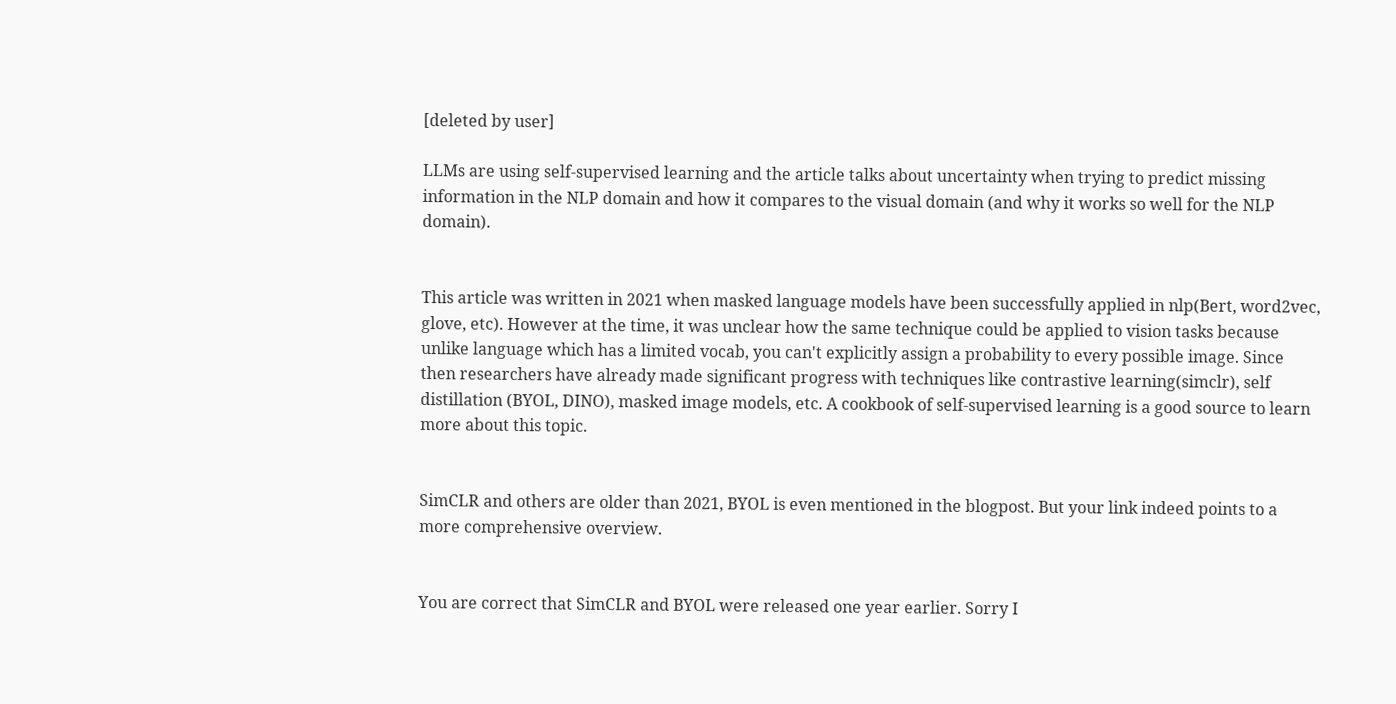[deleted by user]

LLMs are using self-supervised learning and the article talks about uncertainty when trying to predict missing information in the NLP domain and how it compares to the visual domain (and why it works so well for the NLP domain).


This article was written in 2021 when masked language models have been successfully applied in nlp(Bert, word2vec, glove, etc). However at the time, it was unclear how the same technique could be applied to vision tasks because unlike language which has a limited vocab, you can't explicitly assign a probability to every possible image. Since then researchers have already made significant progress with techniques like contrastive learning(simclr), self distillation (BYOL, DINO), masked image models, etc. A cookbook of self-supervised learning is a good source to learn more about this topic.


SimCLR and others are older than 2021, BYOL is even mentioned in the blogpost. But your link indeed points to a more comprehensive overview.


You are correct that SimCLR and BYOL were released one year earlier. Sorry I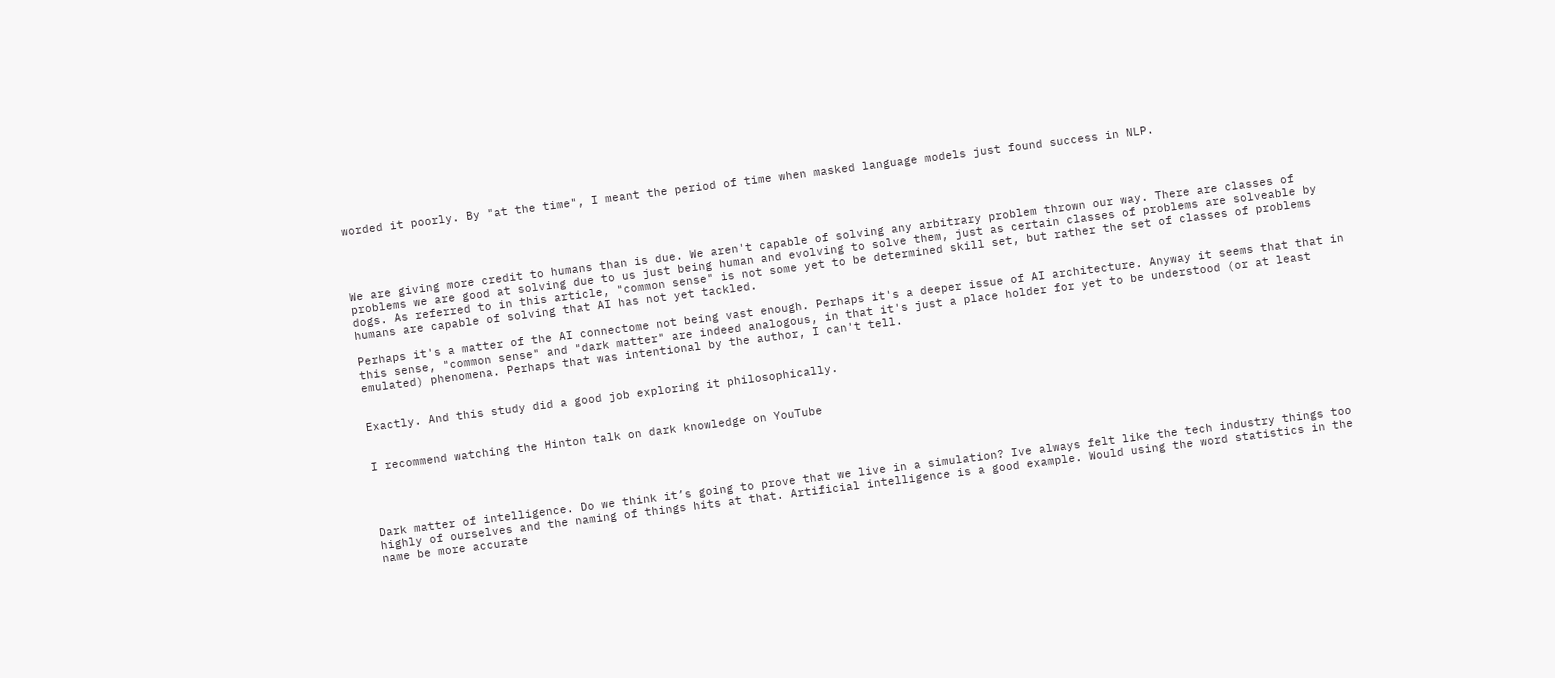worded it poorly. By "at the time", I meant the period of time when masked language models just found success in NLP.




We are giving more credit to humans than is due. We aren't capable of solving any arbitrary problem thrown our way. There are classes of problems we are good at solving due to us just being human and evolving to solve them, just as certain classes of problems are solveable by dogs. As referred to in this article, "common sense" is not some yet to be determined skill set, but rather the set of classes of problems humans are capable of solving that AI has not yet tackled.

Perhaps it's a matter of the AI connectome not being vast enough. Perhaps it's a deeper issue of AI architecture. Anyway it seems that that in this sense, "common sense" and "dark matter" are indeed analogous, in that it's just a place holder for yet to be understood (or at least emulated) phenomena. Perhaps that was intentional by the author, I can't tell.


Exactly. And this study did a good job exploring it philosophically.


I recommend watching the Hinton talk on dark knowledge on YouTube




Dark matter of intelligence. Do we think it’s going to prove that we live in a simulation? Ive always felt like the tech industry things too highly of ourselves and the naming of things hits at that. Artificial intelligence is a good example. Would using the word statistics in the name be more accurate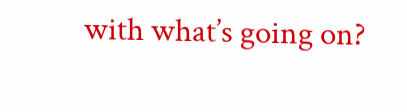with what’s going on?